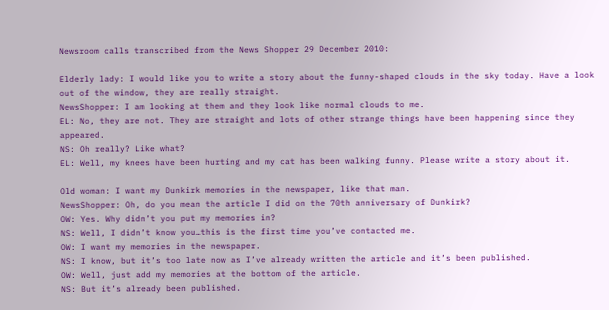Newsroom calls transcribed from the News Shopper 29 December 2010:

Elderly lady: I would like you to write a story about the funny-shaped clouds in the sky today. Have a look out of the window, they are really straight.
NewsShopper: I am looking at them and they look like normal clouds to me.
EL: No, they are not. They are straight and lots of other strange things have been happening since they appeared.
NS: Oh really? Like what?
EL: Well, my knees have been hurting and my cat has been walking funny. Please write a story about it.

Old woman: I want my Dunkirk memories in the newspaper, like that man.
NewsShopper: Oh, do you mean the article I did on the 70th anniversary of Dunkirk?
OW: Yes. Why didn’t you put my memories in?
NS: Well, I didn’t know you…this is the first time you’ve contacted me.
OW: I want my memories in the newspaper.
NS: I know, but it’s too late now as I’ve already written the article and it’s been published.
OW: Well, just add my memories at the bottom of the article.
NS: But it’s already been published.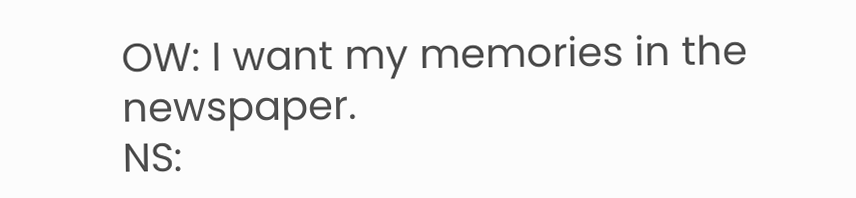OW: I want my memories in the newspaper.
NS: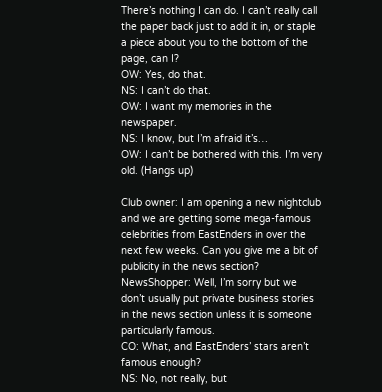There’s nothing I can do. I can’t really call the paper back just to add it in, or staple a piece about you to the bottom of the page, can I?
OW: Yes, do that.
NS: I can’t do that.
OW: I want my memories in the newspaper.
NS: I know, but I’m afraid it’s…
OW: I can’t be bothered with this. I’m very old. (Hangs up)

Club owner: I am opening a new nightclub and we are getting some mega-famous celebrities from EastEnders in over the next few weeks. Can you give me a bit of publicity in the news section?
NewsShopper: Well, I’m sorry but we don’t usually put private business stories in the news section unless it is someone particularly famous.
CO: What, and EastEnders’ stars aren’t famous enough?
NS: No, not really, but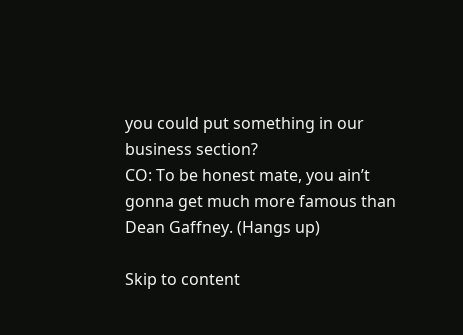you could put something in our business section?
CO: To be honest mate, you ain’t gonna get much more famous than Dean Gaffney. (Hangs up)

Skip to content